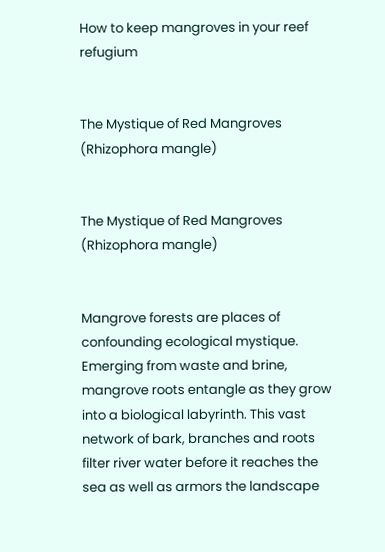How to keep mangroves in your reef refugium


The Mystique of Red Mangroves (Rhizophora mangle)


The Mystique of Red Mangroves (Rhizophora mangle)


Mangrove forests are places of confounding ecological mystique. Emerging from waste and brine, mangrove roots entangle as they grow into a biological labyrinth. This vast network of bark, branches and roots filter river water before it reaches the sea as well as armors the landscape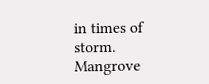in times of storm. Mangrove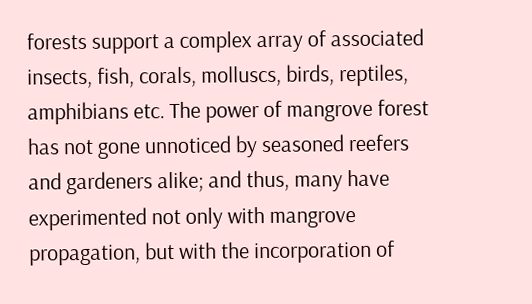forests support a complex array of associated insects, fish, corals, molluscs, birds, reptiles, amphibians etc. The power of mangrove forest has not gone unnoticed by seasoned reefers and gardeners alike; and thus, many have experimented not only with mangrove propagation, but with the incorporation of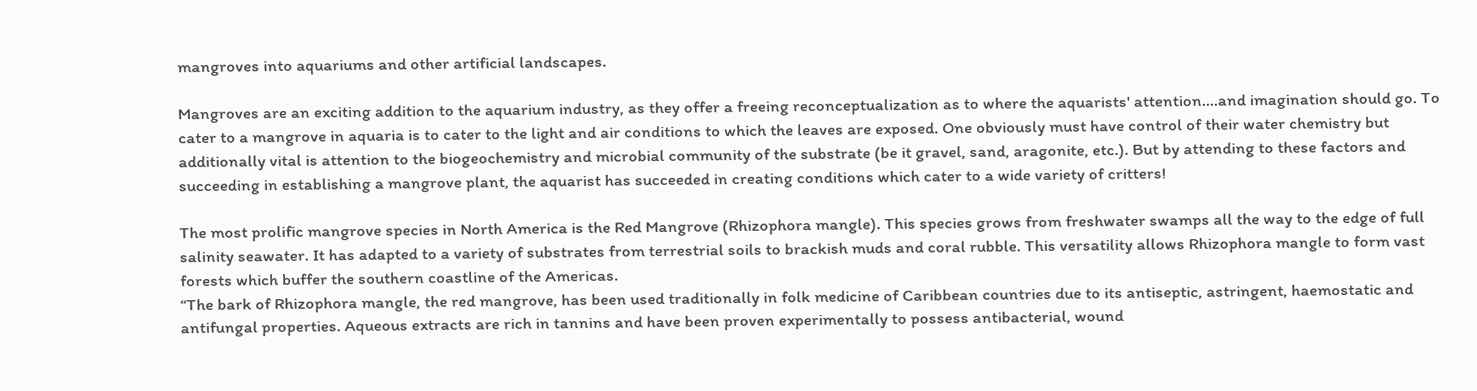mangroves into aquariums and other artificial landscapes.

Mangroves are an exciting addition to the aquarium industry, as they offer a freeing reconceptualization as to where the aquarists' attention….and imagination should go. To cater to a mangrove in aquaria is to cater to the light and air conditions to which the leaves are exposed. One obviously must have control of their water chemistry but additionally vital is attention to the biogeochemistry and microbial community of the substrate (be it gravel, sand, aragonite, etc.). But by attending to these factors and succeeding in establishing a mangrove plant, the aquarist has succeeded in creating conditions which cater to a wide variety of critters!

The most prolific mangrove species in North America is the Red Mangrove (Rhizophora mangle). This species grows from freshwater swamps all the way to the edge of full salinity seawater. It has adapted to a variety of substrates from terrestrial soils to brackish muds and coral rubble. This versatility allows Rhizophora mangle to form vast forests which buffer the southern coastline of the Americas.
“The bark of Rhizophora mangle, the red mangrove, has been used traditionally in folk medicine of Caribbean countries due to its antiseptic, astringent, haemostatic and antifungal properties. Aqueous extracts are rich in tannins and have been proven experimentally to possess antibacterial, wound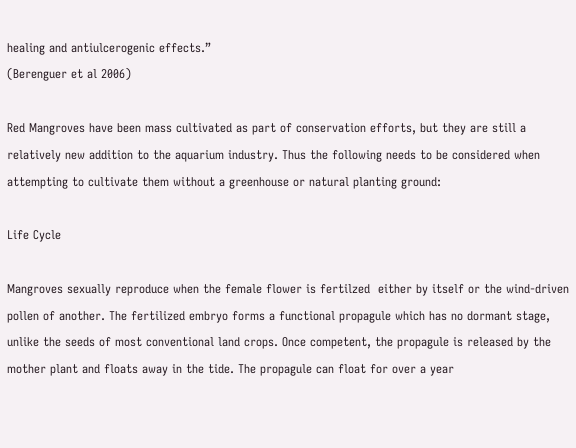healing and antiulcerogenic effects.”
(Berenguer et al 2006)

Red Mangroves have been mass cultivated as part of conservation efforts, but they are still a relatively new addition to the aquarium industry. Thus the following needs to be considered when attempting to cultivate them without a greenhouse or natural planting ground:

Life Cycle

Mangroves sexually reproduce when the female flower is fertilzed  either by itself or the wind-driven pollen of another. The fertilized embryo forms a functional propagule which has no dormant stage, unlike the seeds of most conventional land crops. Once competent, the propagule is released by the mother plant and floats away in the tide. The propagule can float for over a year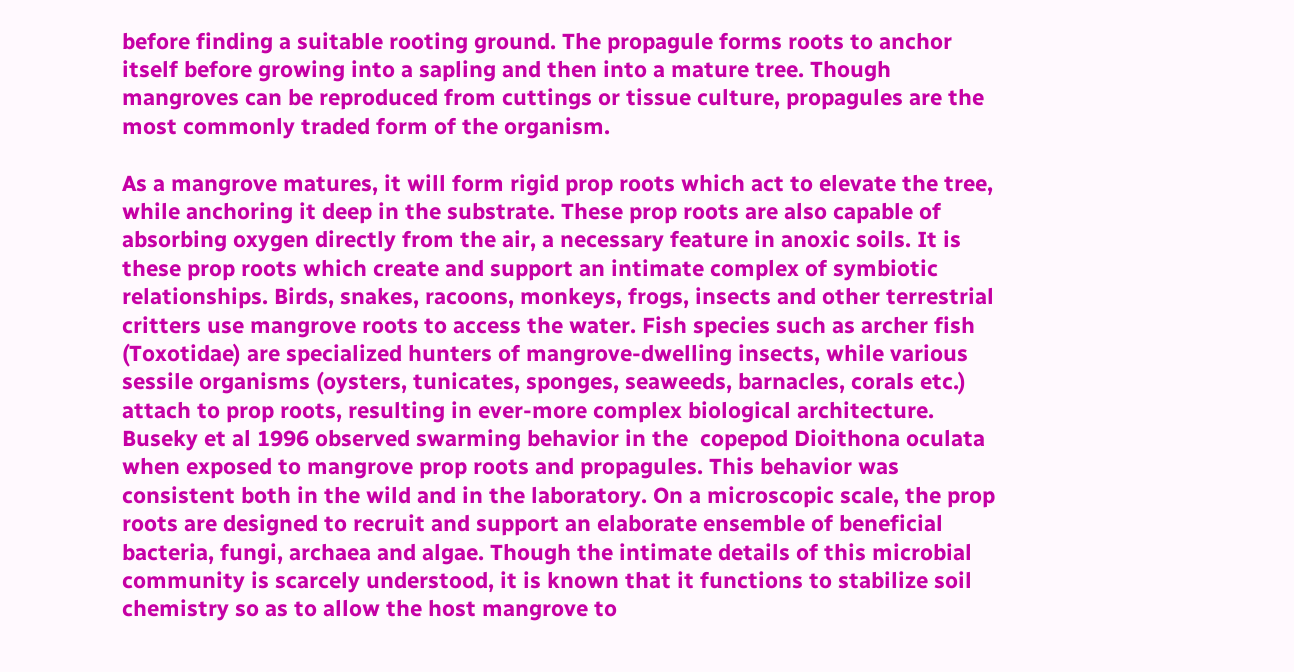before finding a suitable rooting ground. The propagule forms roots to anchor itself before growing into a sapling and then into a mature tree. Though mangroves can be reproduced from cuttings or tissue culture, propagules are the most commonly traded form of the organism.

As a mangrove matures, it will form rigid prop roots which act to elevate the tree, while anchoring it deep in the substrate. These prop roots are also capable of absorbing oxygen directly from the air, a necessary feature in anoxic soils. It is these prop roots which create and support an intimate complex of symbiotic relationships. Birds, snakes, racoons, monkeys, frogs, insects and other terrestrial critters use mangrove roots to access the water. Fish species such as archer fish (Toxotidae) are specialized hunters of mangrove-dwelling insects, while various sessile organisms (oysters, tunicates, sponges, seaweeds, barnacles, corals etc.) attach to prop roots, resulting in ever-more complex biological architecture. Buseky et al 1996 observed swarming behavior in the  copepod Dioithona oculata when exposed to mangrove prop roots and propagules. This behavior was consistent both in the wild and in the laboratory. On a microscopic scale, the prop roots are designed to recruit and support an elaborate ensemble of beneficial bacteria, fungi, archaea and algae. Though the intimate details of this microbial community is scarcely understood, it is known that it functions to stabilize soil chemistry so as to allow the host mangrove to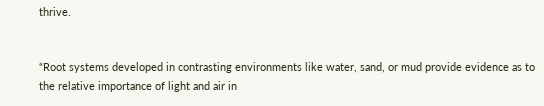thrive.


“Root systems developed in contrasting environments like water, sand, or mud provide evidence as to the relative importance of light and air in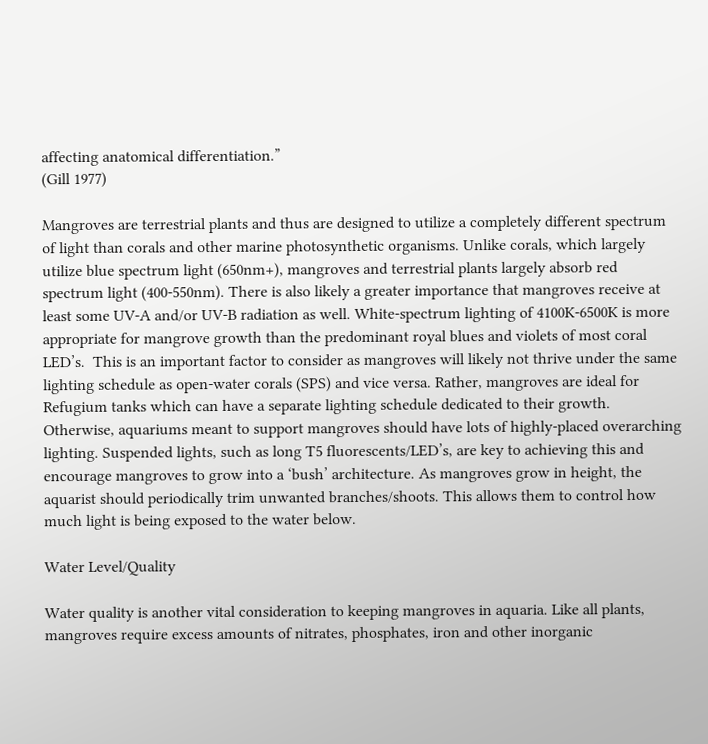affecting anatomical differentiation.”
(Gill 1977)

Mangroves are terrestrial plants and thus are designed to utilize a completely different spectrum of light than corals and other marine photosynthetic organisms. Unlike corals, which largely utilize blue spectrum light (650nm+), mangroves and terrestrial plants largely absorb red spectrum light (400-550nm). There is also likely a greater importance that mangroves receive at least some UV-A and/or UV-B radiation as well. White-spectrum lighting of 4100K-6500K is more appropriate for mangrove growth than the predominant royal blues and violets of most coral LED’s.  This is an important factor to consider as mangroves will likely not thrive under the same lighting schedule as open-water corals (SPS) and vice versa. Rather, mangroves are ideal for Refugium tanks which can have a separate lighting schedule dedicated to their growth. Otherwise, aquariums meant to support mangroves should have lots of highly-placed overarching lighting. Suspended lights, such as long T5 fluorescents/LED’s, are key to achieving this and encourage mangroves to grow into a ‘bush’ architecture. As mangroves grow in height, the aquarist should periodically trim unwanted branches/shoots. This allows them to control how much light is being exposed to the water below.

Water Level/Quality

Water quality is another vital consideration to keeping mangroves in aquaria. Like all plants, mangroves require excess amounts of nitrates, phosphates, iron and other inorganic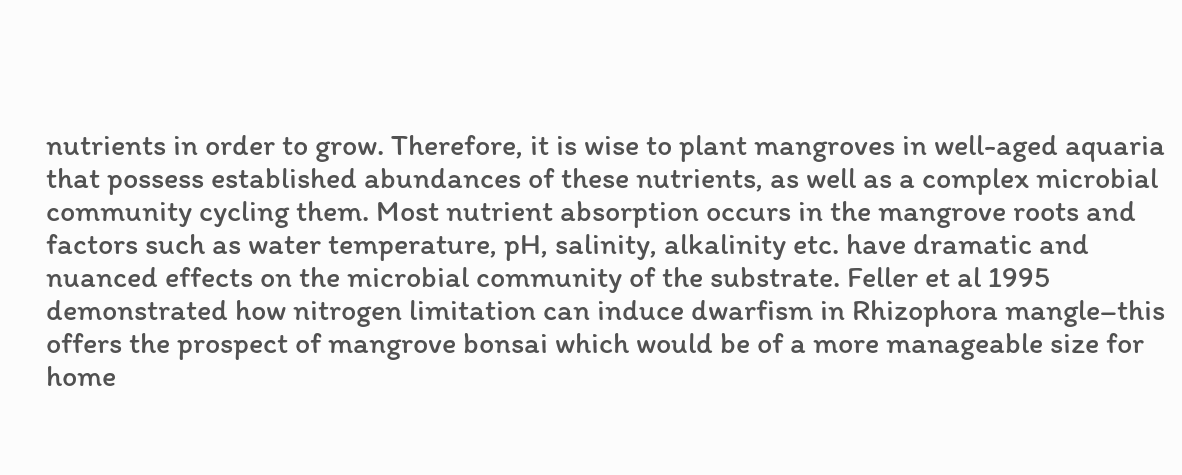nutrients in order to grow. Therefore, it is wise to plant mangroves in well-aged aquaria that possess established abundances of these nutrients, as well as a complex microbial community cycling them. Most nutrient absorption occurs in the mangrove roots and factors such as water temperature, pH, salinity, alkalinity etc. have dramatic and nuanced effects on the microbial community of the substrate. Feller et al 1995 demonstrated how nitrogen limitation can induce dwarfism in Rhizophora mangle–this offers the prospect of mangrove bonsai which would be of a more manageable size for home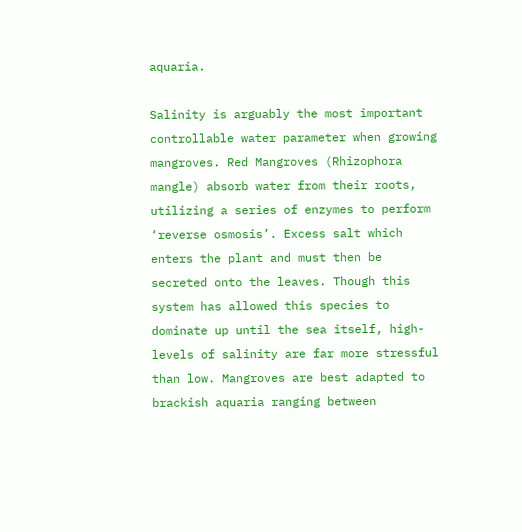aquaria.

Salinity is arguably the most important controllable water parameter when growing mangroves. Red Mangroves (Rhizophora mangle) absorb water from their roots, utilizing a series of enzymes to perform ‘reverse osmosis’. Excess salt which enters the plant and must then be secreted onto the leaves. Though this system has allowed this species to dominate up until the sea itself, high-levels of salinity are far more stressful than low. Mangroves are best adapted to brackish aquaria ranging between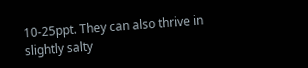10-25ppt. They can also thrive in slightly salty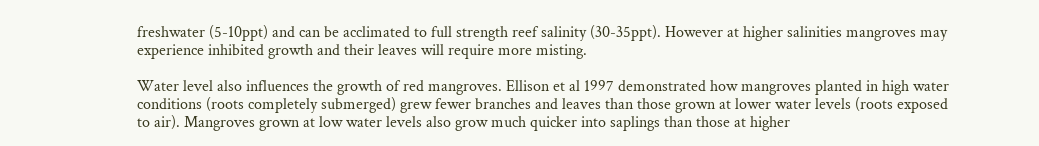freshwater (5-10ppt) and can be acclimated to full strength reef salinity (30-35ppt). However at higher salinities mangroves may experience inhibited growth and their leaves will require more misting.

Water level also influences the growth of red mangroves. Ellison et al 1997 demonstrated how mangroves planted in high water conditions (roots completely submerged) grew fewer branches and leaves than those grown at lower water levels (roots exposed to air). Mangroves grown at low water levels also grow much quicker into saplings than those at higher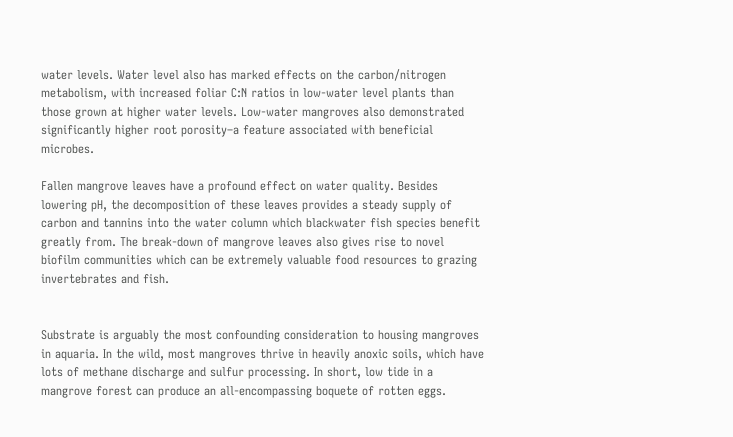water levels. Water level also has marked effects on the carbon/nitrogen metabolism, with increased foliar C:N ratios in low-water level plants than those grown at higher water levels. Low-water mangroves also demonstrated significantly higher root porosity–a feature associated with beneficial microbes.

Fallen mangrove leaves have a profound effect on water quality. Besides lowering pH, the decomposition of these leaves provides a steady supply of carbon and tannins into the water column which blackwater fish species benefit greatly from. The break-down of mangrove leaves also gives rise to novel biofilm communities which can be extremely valuable food resources to grazing invertebrates and fish.


Substrate is arguably the most confounding consideration to housing mangroves in aquaria. In the wild, most mangroves thrive in heavily anoxic soils, which have lots of methane discharge and sulfur processing. In short, low tide in a mangrove forest can produce an all-encompassing boquete of rotten eggs.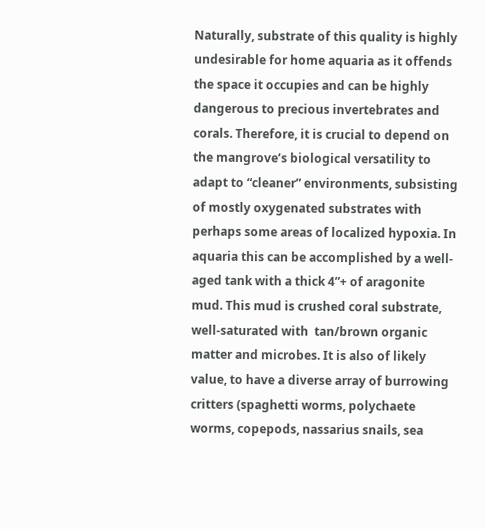Naturally, substrate of this quality is highly undesirable for home aquaria as it offends the space it occupies and can be highly dangerous to precious invertebrates and corals. Therefore, it is crucial to depend on the mangrove’s biological versatility to adapt to “cleaner” environments, subsisting of mostly oxygenated substrates with perhaps some areas of localized hypoxia. In aquaria this can be accomplished by a well-aged tank with a thick 4”+ of aragonite mud. This mud is crushed coral substrate, well-saturated with  tan/brown organic matter and microbes. It is also of likely value, to have a diverse array of burrowing critters (spaghetti worms, polychaete worms, copepods, nassarius snails, sea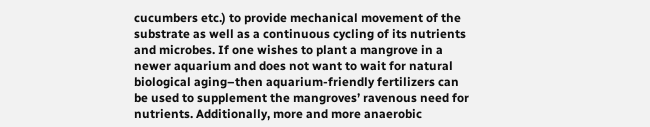cucumbers etc.) to provide mechanical movement of the substrate as well as a continuous cycling of its nutrients and microbes. If one wishes to plant a mangrove in a newer aquarium and does not want to wait for natural biological aging–then aquarium-friendly fertilizers can be used to supplement the mangroves’ ravenous need for nutrients. Additionally, more and more anaerobic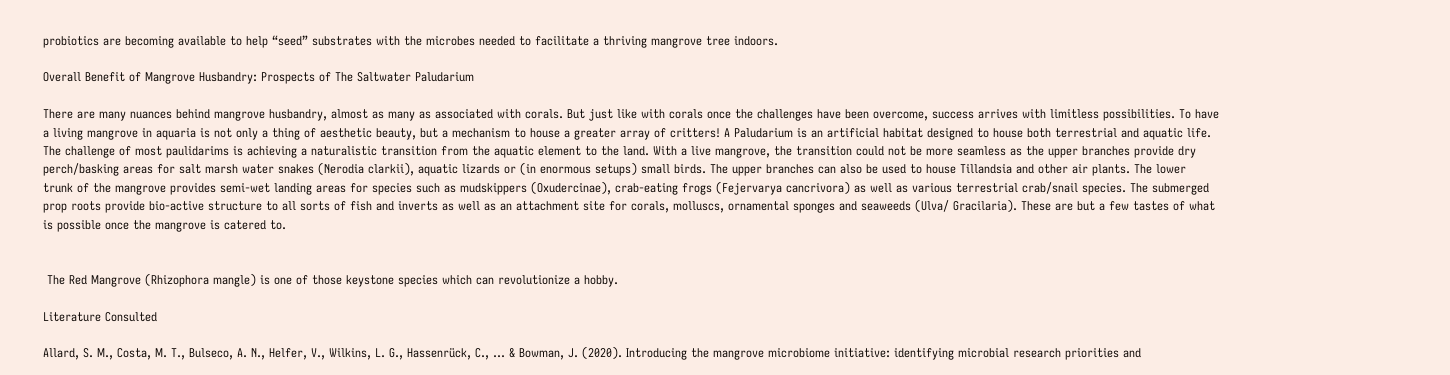probiotics are becoming available to help “seed” substrates with the microbes needed to facilitate a thriving mangrove tree indoors.

Overall Benefit of Mangrove Husbandry: Prospects of The Saltwater Paludarium

There are many nuances behind mangrove husbandry, almost as many as associated with corals. But just like with corals once the challenges have been overcome, success arrives with limitless possibilities. To have a living mangrove in aquaria is not only a thing of aesthetic beauty, but a mechanism to house a greater array of critters! A Paludarium is an artificial habitat designed to house both terrestrial and aquatic life. The challenge of most paulidarims is achieving a naturalistic transition from the aquatic element to the land. With a live mangrove, the transition could not be more seamless as the upper branches provide dry perch/basking areas for salt marsh water snakes (Nerodia clarkii), aquatic lizards or (in enormous setups) small birds. The upper branches can also be used to house Tillandsia and other air plants. The lower trunk of the mangrove provides semi-wet landing areas for species such as mudskippers (Oxudercinae), crab-eating frogs (Fejervarya cancrivora) as well as various terrestrial crab/snail species. The submerged prop roots provide bio-active structure to all sorts of fish and inverts as well as an attachment site for corals, molluscs, ornamental sponges and seaweeds (Ulva/ Gracilaria). These are but a few tastes of what is possible once the mangrove is catered to.


 The Red Mangrove (Rhizophora mangle) is one of those keystone species which can revolutionize a hobby.

Literature Consulted

Allard, S. M., Costa, M. T., Bulseco, A. N., Helfer, V., Wilkins, L. G., Hassenrück, C., ... & Bowman, J. (2020). Introducing the mangrove microbiome initiative: identifying microbial research priorities and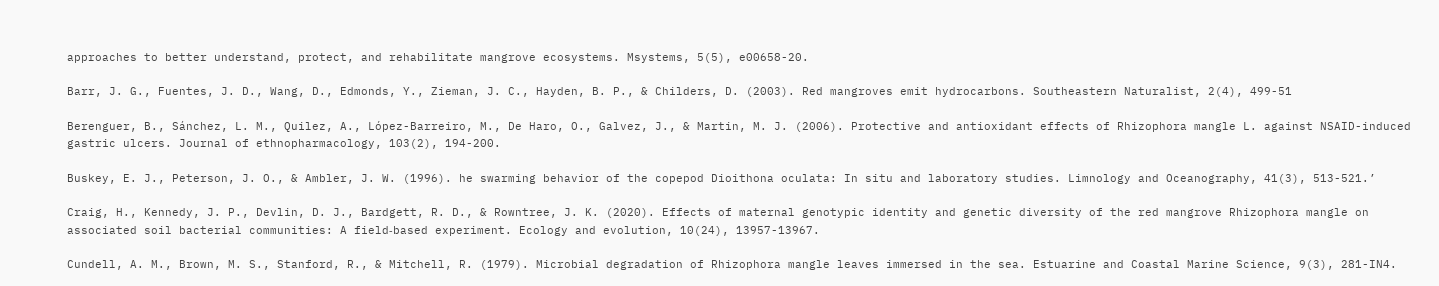approaches to better understand, protect, and rehabilitate mangrove ecosystems. Msystems, 5(5), e00658-20.

Barr, J. G., Fuentes, J. D., Wang, D., Edmonds, Y., Zieman, J. C., Hayden, B. P., & Childers, D. (2003). Red mangroves emit hydrocarbons. Southeastern Naturalist, 2(4), 499-51

Berenguer, B., Sánchez, L. M., Quilez, A., López-Barreiro, M., De Haro, O., Galvez, J., & Martin, M. J. (2006). Protective and antioxidant effects of Rhizophora mangle L. against NSAID-induced gastric ulcers. Journal of ethnopharmacology, 103(2), 194-200.

Buskey, E. J., Peterson, J. O., & Ambler, J. W. (1996). he swarming behavior of the copepod Dioithona oculata: In situ and laboratory studies. Limnology and Oceanography, 41(3), 513-521.’

Craig, H., Kennedy, J. P., Devlin, D. J., Bardgett, R. D., & Rowntree, J. K. (2020). Effects of maternal genotypic identity and genetic diversity of the red mangrove Rhizophora mangle on associated soil bacterial communities: A field‐based experiment. Ecology and evolution, 10(24), 13957-13967.

Cundell, A. M., Brown, M. S., Stanford, R., & Mitchell, R. (1979). Microbial degradation of Rhizophora mangle leaves immersed in the sea. Estuarine and Coastal Marine Science, 9(3), 281-IN4.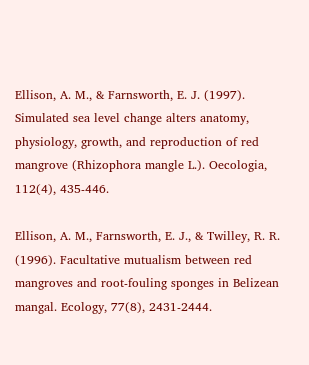Ellison, A. M., & Farnsworth, E. J. (1997). Simulated sea level change alters anatomy, physiology, growth, and reproduction of red mangrove (Rhizophora mangle L.). Oecologia, 112(4), 435-446.

Ellison, A. M., Farnsworth, E. J., & Twilley, R. R. (1996). Facultative mutualism between red mangroves and root‐fouling sponges in Belizean mangal. Ecology, 77(8), 2431-2444.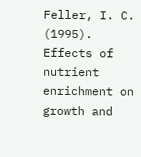Feller, I. C. (1995). Effects of nutrient enrichment on growth and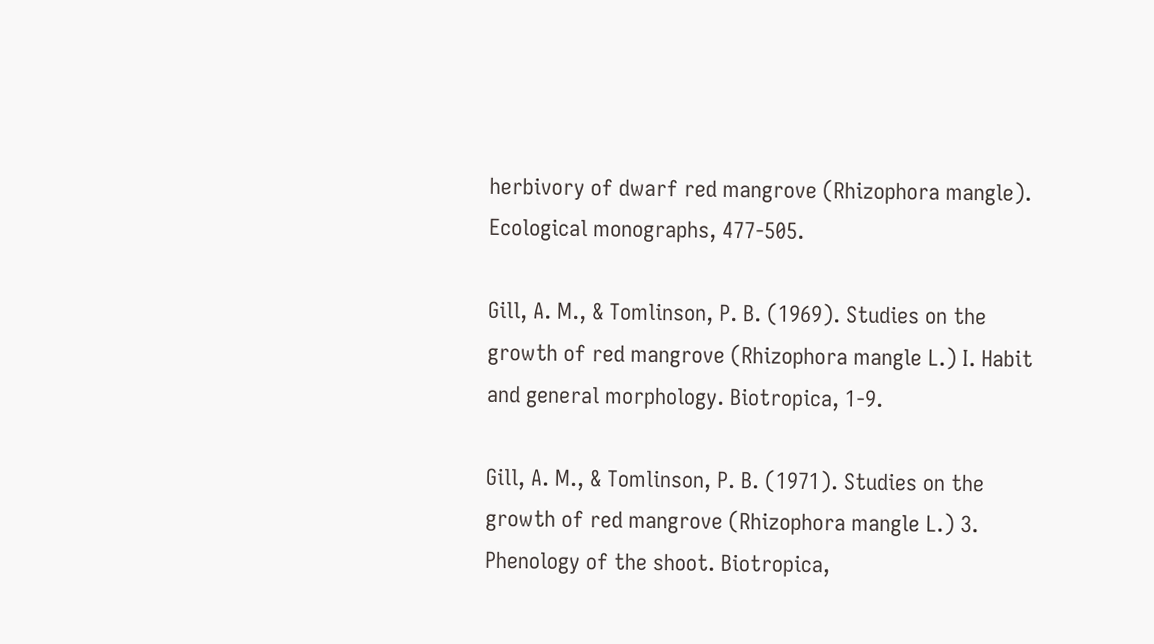herbivory of dwarf red mangrove (Rhizophora mangle). Ecological monographs, 477-505.

Gill, A. M., & Tomlinson, P. B. (1969). Studies on the growth of red mangrove (Rhizophora mangle L.) I. Habit and general morphology. Biotropica, 1-9.

Gill, A. M., & Tomlinson, P. B. (1971). Studies on the growth of red mangrove (Rhizophora mangle L.) 3. Phenology of the shoot. Biotropica,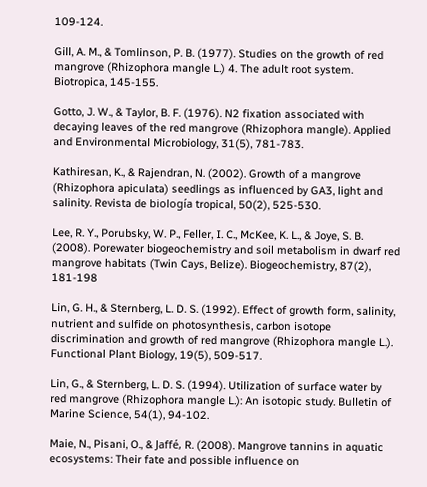109-124.

Gill, A. M., & Tomlinson, P. B. (1977). Studies on the growth of red mangrove (Rhizophora mangle L.) 4. The adult root system. Biotropica, 145-155.

Gotto, J. W., & Taylor, B. F. (1976). N2 fixation associated with decaying leaves of the red mangrove (Rhizophora mangle). Applied and Environmental Microbiology, 31(5), 781-783.

Kathiresan, K., & Rajendran, N. (2002). Growth of a mangrove (Rhizophora apiculata) seedlings as influenced by GA3, light and salinity. Revista de biología tropical, 50(2), 525-530.

Lee, R. Y., Porubsky, W. P., Feller, I. C., McKee, K. L., & Joye, S. B. (2008). Porewater biogeochemistry and soil metabolism in dwarf red mangrove habitats (Twin Cays, Belize). Biogeochemistry, 87(2), 181-198

Lin, G. H., & Sternberg, L. D. S. (1992). Effect of growth form, salinity, nutrient and sulfide on photosynthesis, carbon isotope discrimination and growth of red mangrove (Rhizophora mangle L.). Functional Plant Biology, 19(5), 509-517.

Lin, G., & Sternberg, L. D. S. (1994). Utilization of surface water by red mangrove (Rhizophora mangle L.): An isotopic study. Bulletin of Marine Science, 54(1), 94-102.

Maie, N., Pisani, O., & Jaffé, R. (2008). Mangrove tannins in aquatic ecosystems: Their fate and possible influence on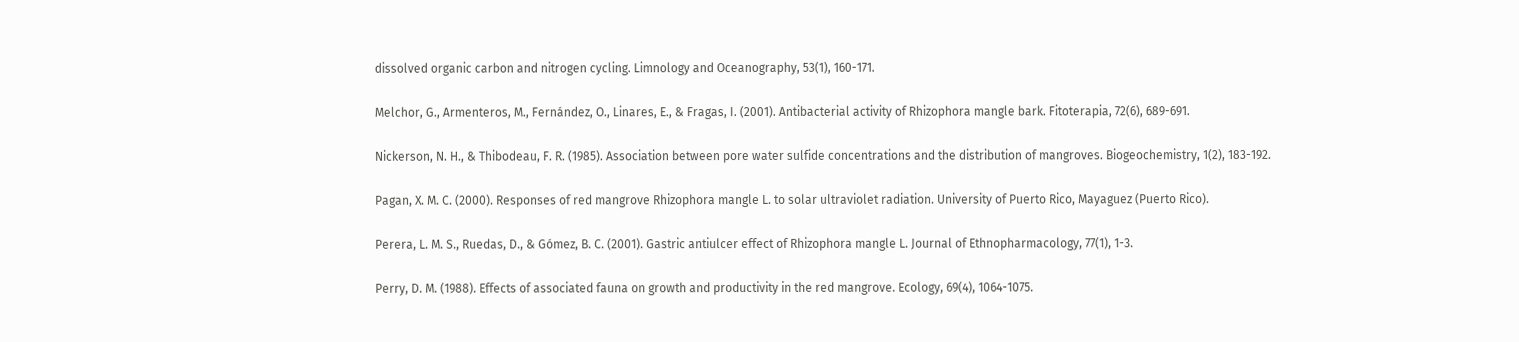dissolved organic carbon and nitrogen cycling. Limnology and Oceanography, 53(1), 160-171.

Melchor, G., Armenteros, M., Fernández, O., Linares, E., & Fragas, I. (2001). Antibacterial activity of Rhizophora mangle bark. Fitoterapia, 72(6), 689-691.

Nickerson, N. H., & Thibodeau, F. R. (1985). Association between pore water sulfide concentrations and the distribution of mangroves. Biogeochemistry, 1(2), 183-192.

Pagan, X. M. C. (2000). Responses of red mangrove Rhizophora mangle L. to solar ultraviolet radiation. University of Puerto Rico, Mayaguez (Puerto Rico).

Perera, L. M. S., Ruedas, D., & Gómez, B. C. (2001). Gastric antiulcer effect of Rhizophora mangle L. Journal of Ethnopharmacology, 77(1), 1-3.

Perry, D. M. (1988). Effects of associated fauna on growth and productivity in the red mangrove. Ecology, 69(4), 1064-1075.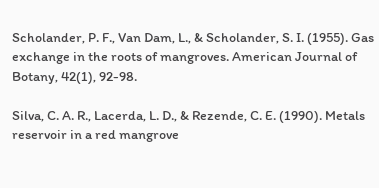Scholander, P. F., Van Dam, L., & Scholander, S. I. (1955). Gas exchange in the roots of mangroves. American Journal of Botany, 42(1), 92-98.

Silva, C. A. R., Lacerda, L. D., & Rezende, C. E. (1990). Metals reservoir in a red mangrove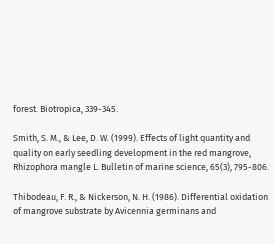forest. Biotropica, 339-345.

Smith, S. M., & Lee, D. W. (1999). Effects of light quantity and quality on early seedling development in the red mangrove, Rhizophora mangle L. Bulletin of marine science, 65(3), 795-806.

Thibodeau, F. R., & Nickerson, N. H. (1986). Differential oxidation of mangrove substrate by Avicennia germinans and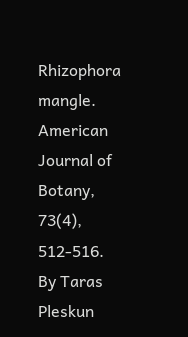Rhizophora mangle. American Journal of Botany, 73(4), 512-516.
By Taras Pleskun